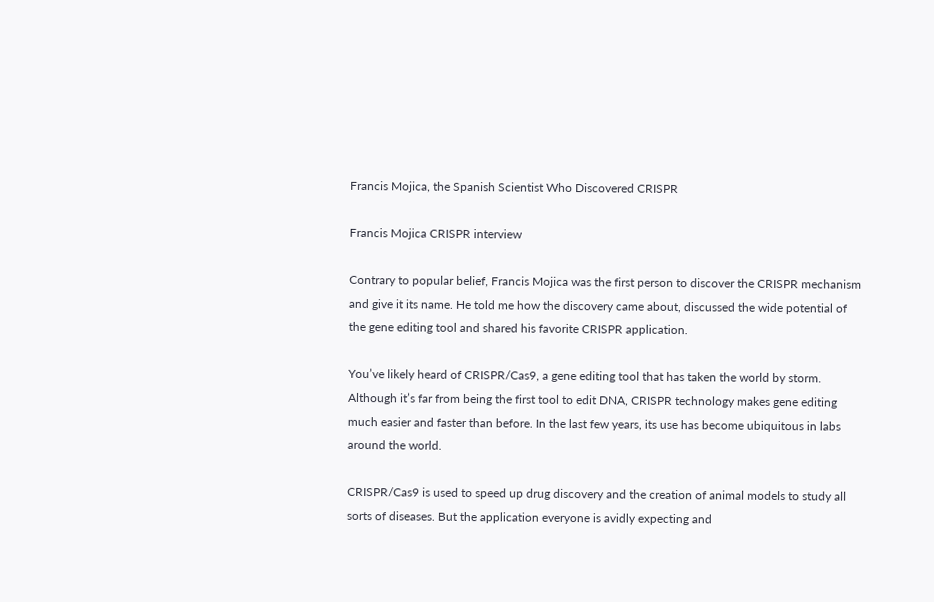Francis Mojica, the Spanish Scientist Who Discovered CRISPR

Francis Mojica CRISPR interview

Contrary to popular belief, Francis Mojica was the first person to discover the CRISPR mechanism and give it its name. He told me how the discovery came about, discussed the wide potential of the gene editing tool and shared his favorite CRISPR application.

You’ve likely heard of CRISPR/Cas9, a gene editing tool that has taken the world by storm. Although it’s far from being the first tool to edit DNA, CRISPR technology makes gene editing much easier and faster than before. In the last few years, its use has become ubiquitous in labs around the world.

CRISPR/Cas9 is used to speed up drug discovery and the creation of animal models to study all sorts of diseases. But the application everyone is avidly expecting and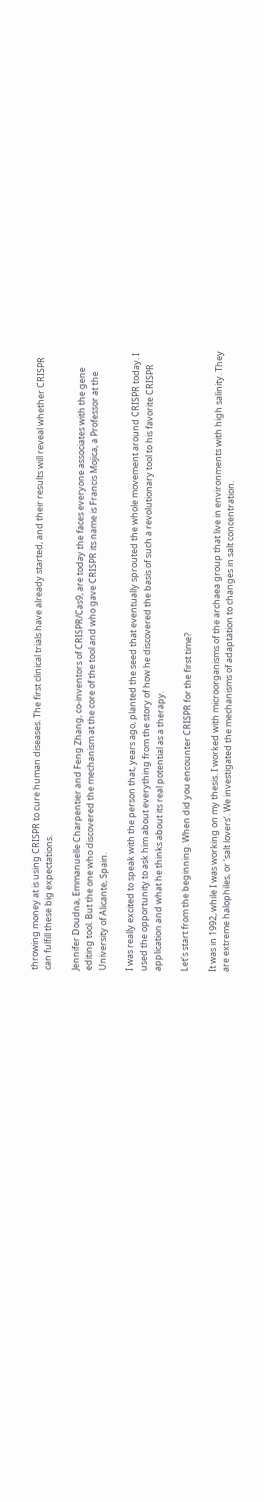throwing money at is using CRISPR to cure human diseases. The first clinical trials have already started, and their results will reveal whether CRISPR can fulfill these big expectations.

Jennifer Doudna, Emmanuelle Charpentier and Feng Zhang, co-inventors of CRISPR/Cas9, are today the faces everyone associates with the gene editing tool. But the one who discovered the mechanism at the core of the tool and who gave CRISPR its name is Francis Mojica, a Professor at the University of Alicante, Spain.

I was really excited to speak with the person that, years ago, planted the seed that eventually sprouted the whole movement around CRISPR today. I used the opportunity to ask him about everything from the story of how he discovered the basis of such a revolutionary tool to his favorite CRISPR application and what he thinks about its real potential as a therapy.

Let’s start from the beginning. When did you encounter CRISPR for the first time?

It was in 1992, while I was working on my thesis. I worked with microorganisms of the archaea group that live in environments with high salinity. They are extreme halophiles, or ‘salt lovers’. We investigated the mechanisms of adaptation to changes in salt concentration.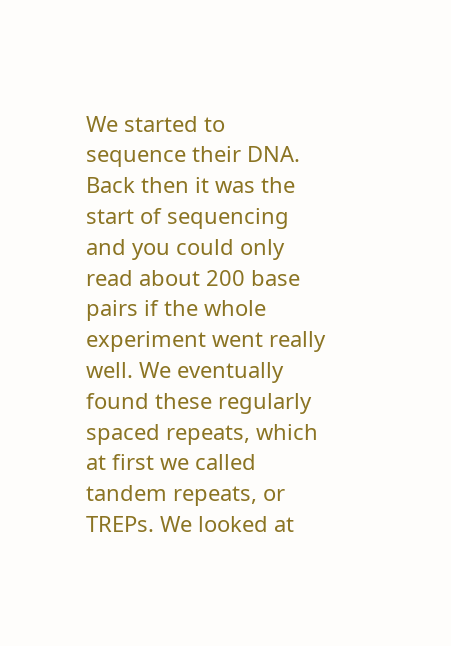We started to sequence their DNA. Back then it was the start of sequencing and you could only read about 200 base pairs if the whole experiment went really well. We eventually found these regularly spaced repeats, which at first we called tandem repeats, or TREPs. We looked at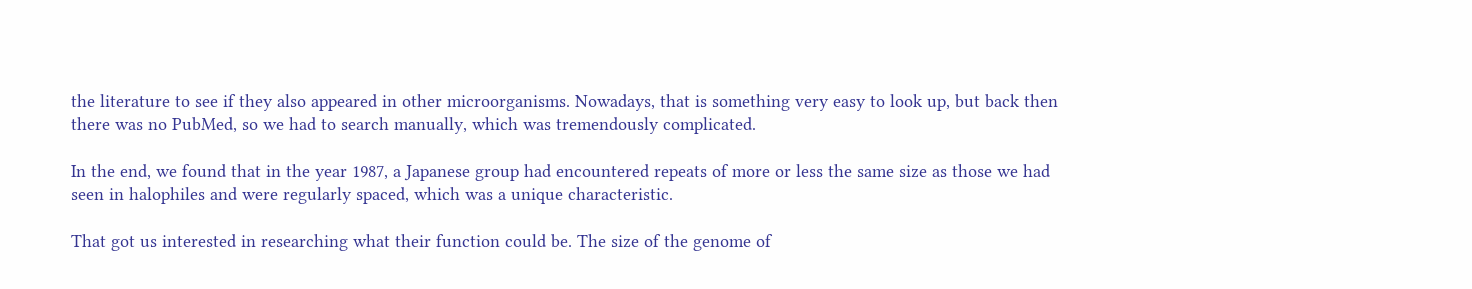the literature to see if they also appeared in other microorganisms. Nowadays, that is something very easy to look up, but back then there was no PubMed, so we had to search manually, which was tremendously complicated.

In the end, we found that in the year 1987, a Japanese group had encountered repeats of more or less the same size as those we had seen in halophiles and were regularly spaced, which was a unique characteristic.

That got us interested in researching what their function could be. The size of the genome of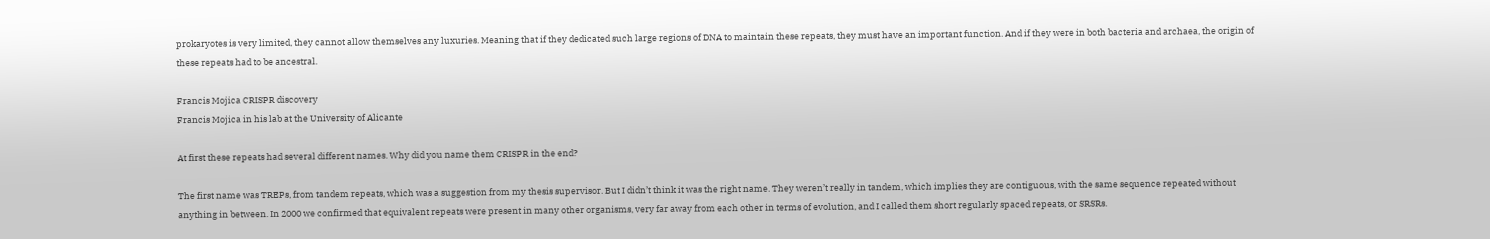prokaryotes is very limited, they cannot allow themselves any luxuries. Meaning that if they dedicated such large regions of DNA to maintain these repeats, they must have an important function. And if they were in both bacteria and archaea, the origin of these repeats had to be ancestral.

Francis Mojica CRISPR discovery
Francis Mojica in his lab at the University of Alicante

At first these repeats had several different names. Why did you name them CRISPR in the end?

The first name was TREPs, from tandem repeats, which was a suggestion from my thesis supervisor. But I didn’t think it was the right name. They weren’t really in tandem, which implies they are contiguous, with the same sequence repeated without anything in between. In 2000 we confirmed that equivalent repeats were present in many other organisms, very far away from each other in terms of evolution, and I called them short regularly spaced repeats, or SRSRs.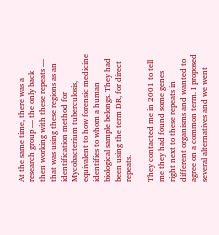At the same time, there was a research group — the only back then working with these repeats — that was using these regions as an identification method for Mycobacterium tuberculosis, equivalent to how forensic medicine identifies to whom a human biological sample belongs. They had been using the term DR, for direct repeats.

They contacted me in 2001 to tell me they had found some genes right next to these repeats in different organisms and wanted to agree on a common term. I proposed several alternatives and we went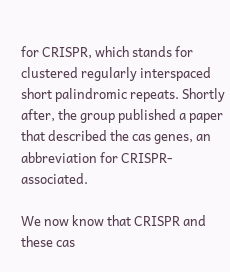for CRISPR, which stands for clustered regularly interspaced short palindromic repeats. Shortly after, the group published a paper that described the cas genes, an abbreviation for CRISPR-associated.

We now know that CRISPR and these cas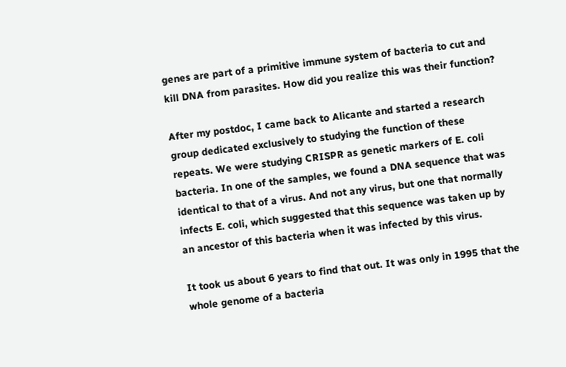genes are part of a primitive immune system of bacteria to cut and kill DNA from parasites. How did you realize this was their function?

After my postdoc, I came back to Alicante and started a research group dedicated exclusively to studying the function of these repeats. We were studying CRISPR as genetic markers of E. coli bacteria. In one of the samples, we found a DNA sequence that was identical to that of a virus. And not any virus, but one that normally infects E. coli, which suggested that this sequence was taken up by an ancestor of this bacteria when it was infected by this virus.

It took us about 6 years to find that out. It was only in 1995 that the whole genome of a bacteria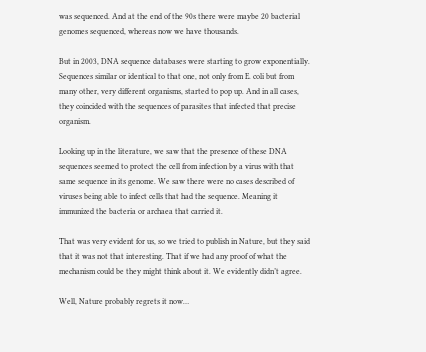was sequenced. And at the end of the 90s there were maybe 20 bacterial genomes sequenced, whereas now we have thousands.

But in 2003, DNA sequence databases were starting to grow exponentially. Sequences similar or identical to that one, not only from E. coli but from many other, very different organisms, started to pop up. And in all cases, they coincided with the sequences of parasites that infected that precise organism.

Looking up in the literature, we saw that the presence of these DNA sequences seemed to protect the cell from infection by a virus with that same sequence in its genome. We saw there were no cases described of viruses being able to infect cells that had the sequence. Meaning it immunized the bacteria or archaea that carried it.

That was very evident for us, so we tried to publish in Nature, but they said that it was not that interesting. That if we had any proof of what the mechanism could be they might think about it. We evidently didn’t agree.

Well, Nature probably regrets it now…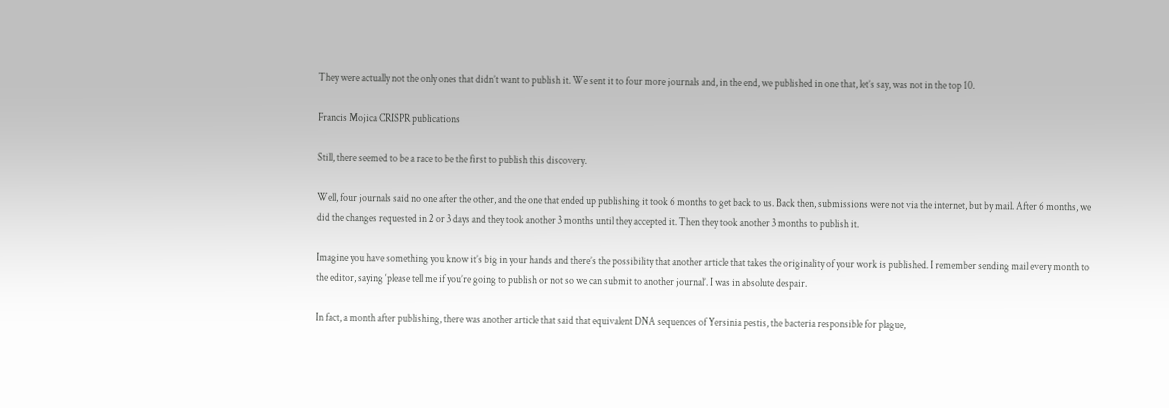They were actually not the only ones that didn’t want to publish it. We sent it to four more journals and, in the end, we published in one that, let’s say, was not in the top 10.

Francis Mojica CRISPR publications

Still, there seemed to be a race to be the first to publish this discovery.

Well, four journals said no one after the other, and the one that ended up publishing it took 6 months to get back to us. Back then, submissions were not via the internet, but by mail. After 6 months, we did the changes requested in 2 or 3 days and they took another 3 months until they accepted it. Then they took another 3 months to publish it.

Imagine you have something you know it’s big in your hands and there’s the possibility that another article that takes the originality of your work is published. I remember sending mail every month to the editor, saying ‘please tell me if you’re going to publish or not so we can submit to another journal’. I was in absolute despair.

In fact, a month after publishing, there was another article that said that equivalent DNA sequences of Yersinia pestis, the bacteria responsible for plague,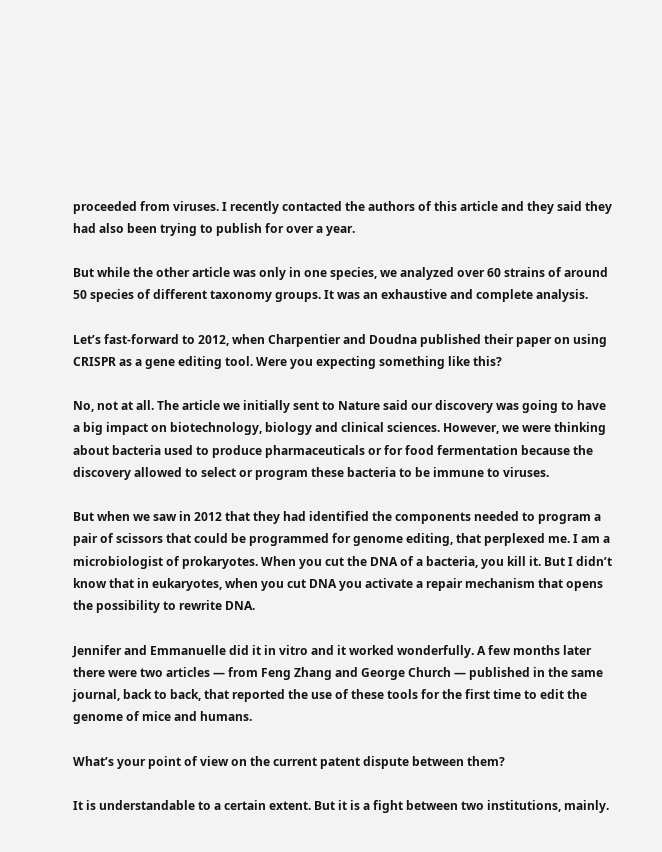proceeded from viruses. I recently contacted the authors of this article and they said they had also been trying to publish for over a year.

But while the other article was only in one species, we analyzed over 60 strains of around 50 species of different taxonomy groups. It was an exhaustive and complete analysis.

Let’s fast-forward to 2012, when Charpentier and Doudna published their paper on using CRISPR as a gene editing tool. Were you expecting something like this?

No, not at all. The article we initially sent to Nature said our discovery was going to have a big impact on biotechnology, biology and clinical sciences. However, we were thinking about bacteria used to produce pharmaceuticals or for food fermentation because the discovery allowed to select or program these bacteria to be immune to viruses.

But when we saw in 2012 that they had identified the components needed to program a pair of scissors that could be programmed for genome editing, that perplexed me. I am a microbiologist of prokaryotes. When you cut the DNA of a bacteria, you kill it. But I didn’t know that in eukaryotes, when you cut DNA you activate a repair mechanism that opens the possibility to rewrite DNA.

Jennifer and Emmanuelle did it in vitro and it worked wonderfully. A few months later there were two articles — from Feng Zhang and George Church — published in the same journal, back to back, that reported the use of these tools for the first time to edit the genome of mice and humans.

What’s your point of view on the current patent dispute between them?

It is understandable to a certain extent. But it is a fight between two institutions, mainly.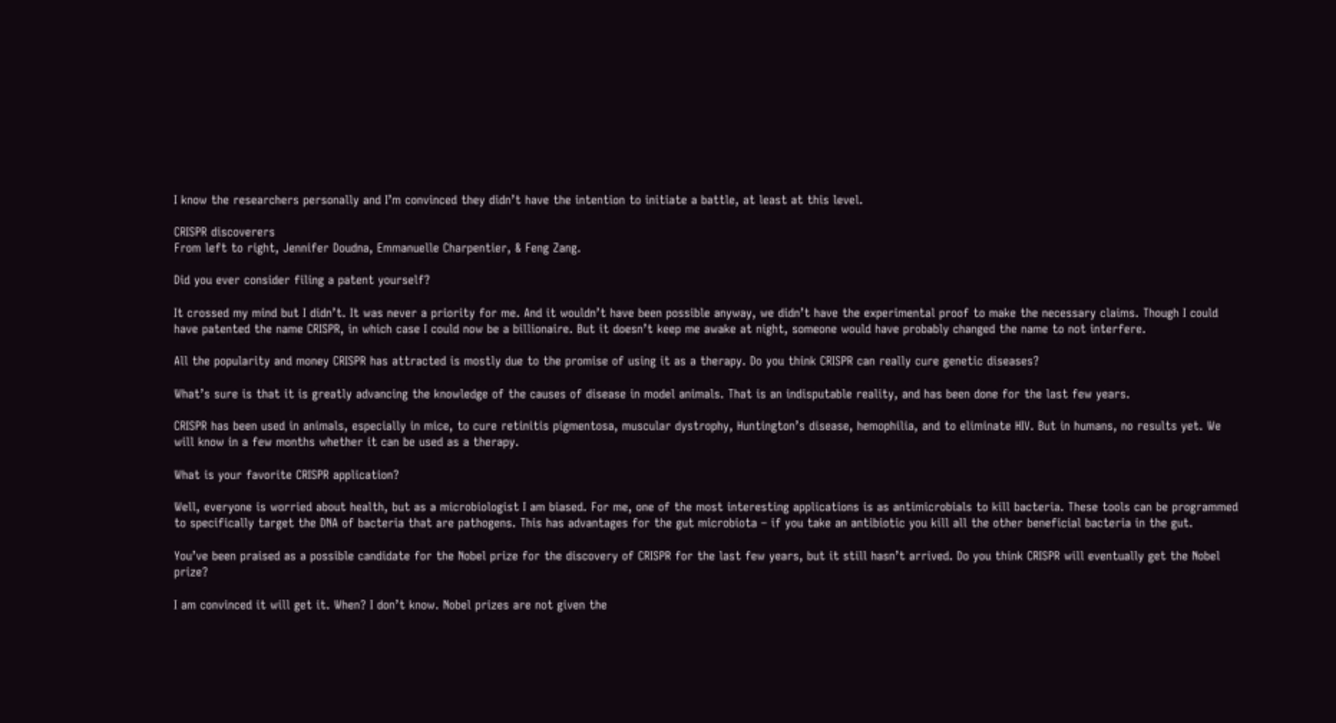I know the researchers personally and I’m convinced they didn’t have the intention to initiate a battle, at least at this level.

CRISPR discoverers
From left to right, Jennifer Doudna, Emmanuelle Charpentier, & Feng Zang.

Did you ever consider filing a patent yourself?

It crossed my mind but I didn’t. It was never a priority for me. And it wouldn’t have been possible anyway, we didn’t have the experimental proof to make the necessary claims. Though I could have patented the name CRISPR, in which case I could now be a billionaire. But it doesn’t keep me awake at night, someone would have probably changed the name to not interfere.

All the popularity and money CRISPR has attracted is mostly due to the promise of using it as a therapy. Do you think CRISPR can really cure genetic diseases?

What’s sure is that it is greatly advancing the knowledge of the causes of disease in model animals. That is an indisputable reality, and has been done for the last few years.

CRISPR has been used in animals, especially in mice, to cure retinitis pigmentosa, muscular dystrophy, Huntington’s disease, hemophilia, and to eliminate HIV. But in humans, no results yet. We will know in a few months whether it can be used as a therapy.

What is your favorite CRISPR application?

Well, everyone is worried about health, but as a microbiologist I am biased. For me, one of the most interesting applications is as antimicrobials to kill bacteria. These tools can be programmed to specifically target the DNA of bacteria that are pathogens. This has advantages for the gut microbiota – if you take an antibiotic you kill all the other beneficial bacteria in the gut.

You’ve been praised as a possible candidate for the Nobel prize for the discovery of CRISPR for the last few years, but it still hasn’t arrived. Do you think CRISPR will eventually get the Nobel prize?

I am convinced it will get it. When? I don’t know. Nobel prizes are not given the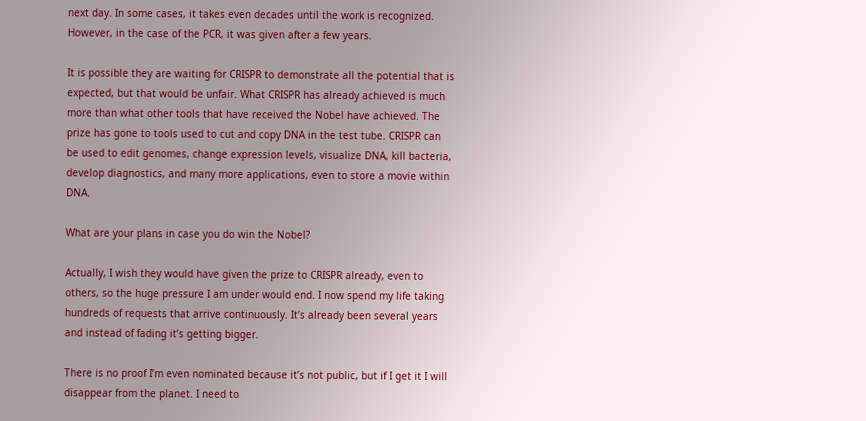next day. In some cases, it takes even decades until the work is recognized. However, in the case of the PCR, it was given after a few years.

It is possible they are waiting for CRISPR to demonstrate all the potential that is expected, but that would be unfair. What CRISPR has already achieved is much more than what other tools that have received the Nobel have achieved. The prize has gone to tools used to cut and copy DNA in the test tube. CRISPR can be used to edit genomes, change expression levels, visualize DNA, kill bacteria, develop diagnostics, and many more applications, even to store a movie within DNA.

What are your plans in case you do win the Nobel?

Actually, I wish they would have given the prize to CRISPR already, even to others, so the huge pressure I am under would end. I now spend my life taking hundreds of requests that arrive continuously. It’s already been several years and instead of fading it’s getting bigger.

There is no proof I’m even nominated because it’s not public, but if I get it I will disappear from the planet. I need to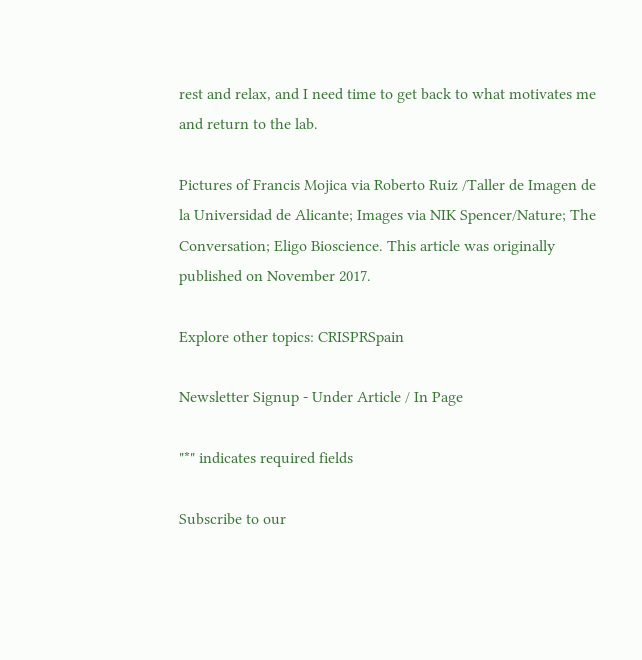rest and relax, and I need time to get back to what motivates me and return to the lab.

Pictures of Francis Mojica via Roberto Ruiz /Taller de Imagen de la Universidad de Alicante; Images via NIK Spencer/Nature; The Conversation; Eligo Bioscience. This article was originally published on November 2017.

Explore other topics: CRISPRSpain

Newsletter Signup - Under Article / In Page

"*" indicates required fields

Subscribe to our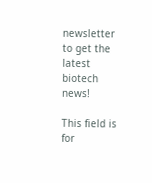newsletter to get the latest biotech news!

This field is for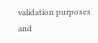validation purposes and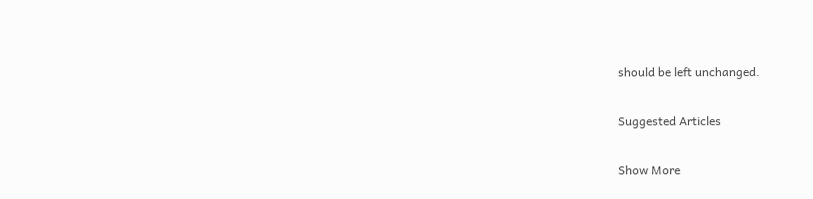should be left unchanged.

Suggested Articles

Show More